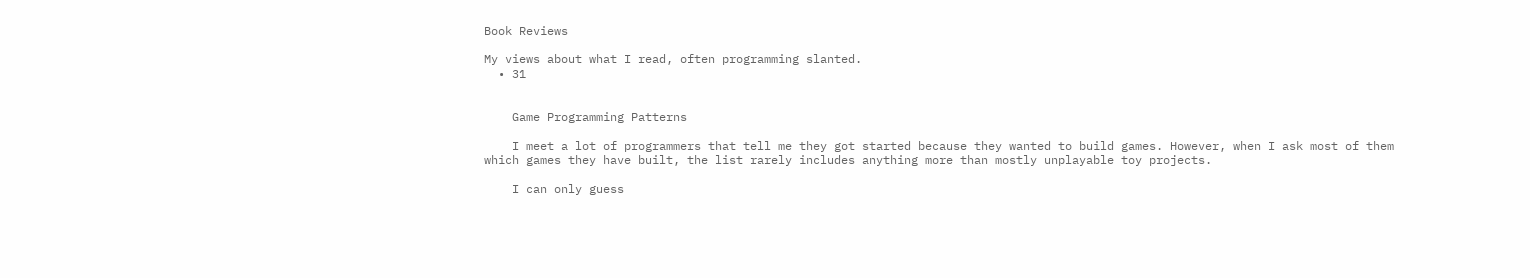Book Reviews

My views about what I read, often programming slanted.
  • 31


    Game Programming Patterns

    I meet a lot of programmers that tell me they got started because they wanted to build games. However, when I ask most of them which games they have built, the list rarely includes anything more than mostly unplayable toy projects.

    I can only guess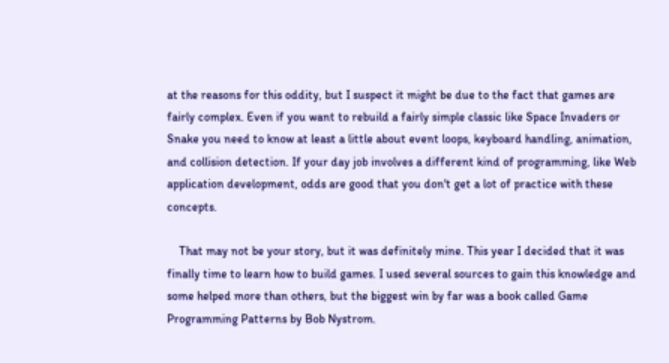at the reasons for this oddity, but I suspect it might be due to the fact that games are fairly complex. Even if you want to rebuild a fairly simple classic like Space Invaders or Snake you need to know at least a little about event loops, keyboard handling, animation, and collision detection. If your day job involves a different kind of programming, like Web application development, odds are good that you don't get a lot of practice with these concepts.

    That may not be your story, but it was definitely mine. This year I decided that it was finally time to learn how to build games. I used several sources to gain this knowledge and some helped more than others, but the biggest win by far was a book called Game Programming Patterns by Bob Nystrom.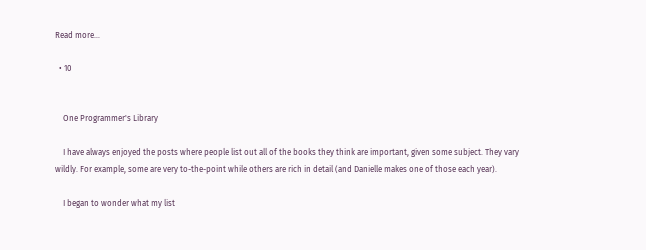Read more…

  • 10


    One Programmer's Library

    I have always enjoyed the posts where people list out all of the books they think are important, given some subject. They vary wildly. For example, some are very to-the-point while others are rich in detail (and Danielle makes one of those each year).

    I began to wonder what my list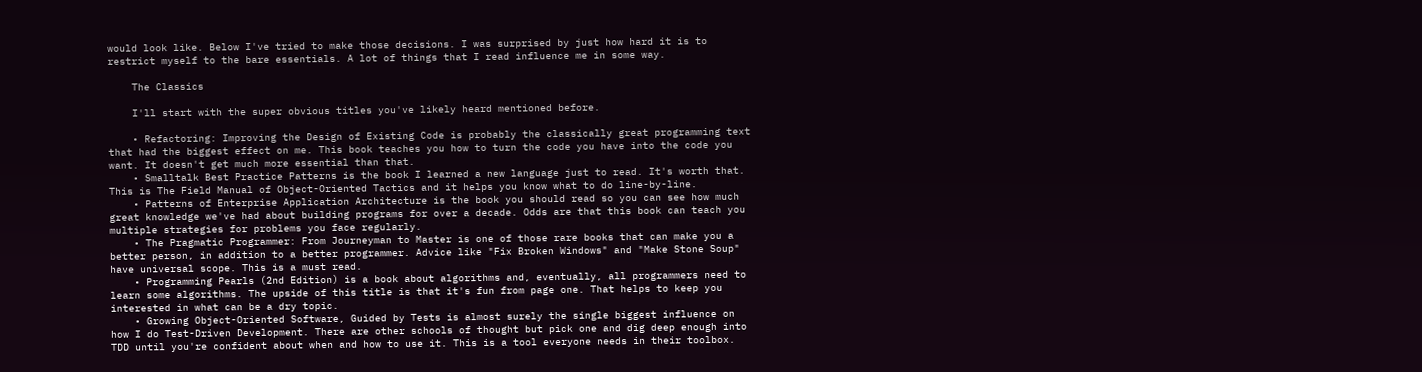would look like. Below I've tried to make those decisions. I was surprised by just how hard it is to restrict myself to the bare essentials. A lot of things that I read influence me in some way.

    The Classics

    I'll start with the super obvious titles you've likely heard mentioned before.

    • Refactoring: Improving the Design of Existing Code is probably the classically great programming text that had the biggest effect on me. This book teaches you how to turn the code you have into the code you want. It doesn't get much more essential than that.
    • Smalltalk Best Practice Patterns is the book I learned a new language just to read. It's worth that. This is The Field Manual of Object-Oriented Tactics and it helps you know what to do line-by-line.
    • Patterns of Enterprise Application Architecture is the book you should read so you can see how much great knowledge we've had about building programs for over a decade. Odds are that this book can teach you multiple strategies for problems you face regularly.
    • The Pragmatic Programmer: From Journeyman to Master is one of those rare books that can make you a better person, in addition to a better programmer. Advice like "Fix Broken Windows" and "Make Stone Soup" have universal scope. This is a must read.
    • Programming Pearls (2nd Edition) is a book about algorithms and, eventually, all programmers need to learn some algorithms. The upside of this title is that it's fun from page one. That helps to keep you interested in what can be a dry topic.
    • Growing Object-Oriented Software, Guided by Tests is almost surely the single biggest influence on how I do Test-Driven Development. There are other schools of thought but pick one and dig deep enough into TDD until you're confident about when and how to use it. This is a tool everyone needs in their toolbox.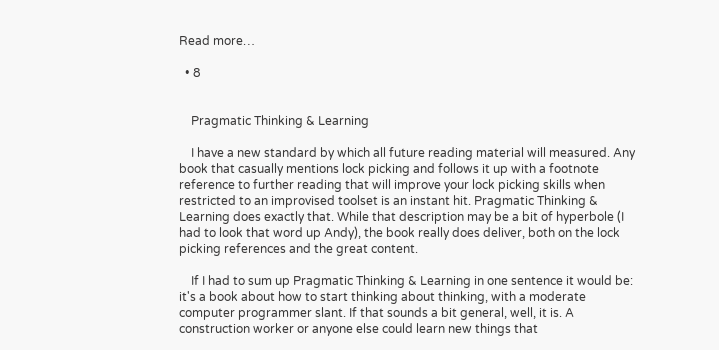Read more…

  • 8


    Pragmatic Thinking & Learning

    I have a new standard by which all future reading material will measured. Any book that casually mentions lock picking and follows it up with a footnote reference to further reading that will improve your lock picking skills when restricted to an improvised toolset is an instant hit. Pragmatic Thinking & Learning does exactly that. While that description may be a bit of hyperbole (I had to look that word up Andy), the book really does deliver, both on the lock picking references and the great content.

    If I had to sum up Pragmatic Thinking & Learning in one sentence it would be: it's a book about how to start thinking about thinking, with a moderate computer programmer slant. If that sounds a bit general, well, it is. A construction worker or anyone else could learn new things that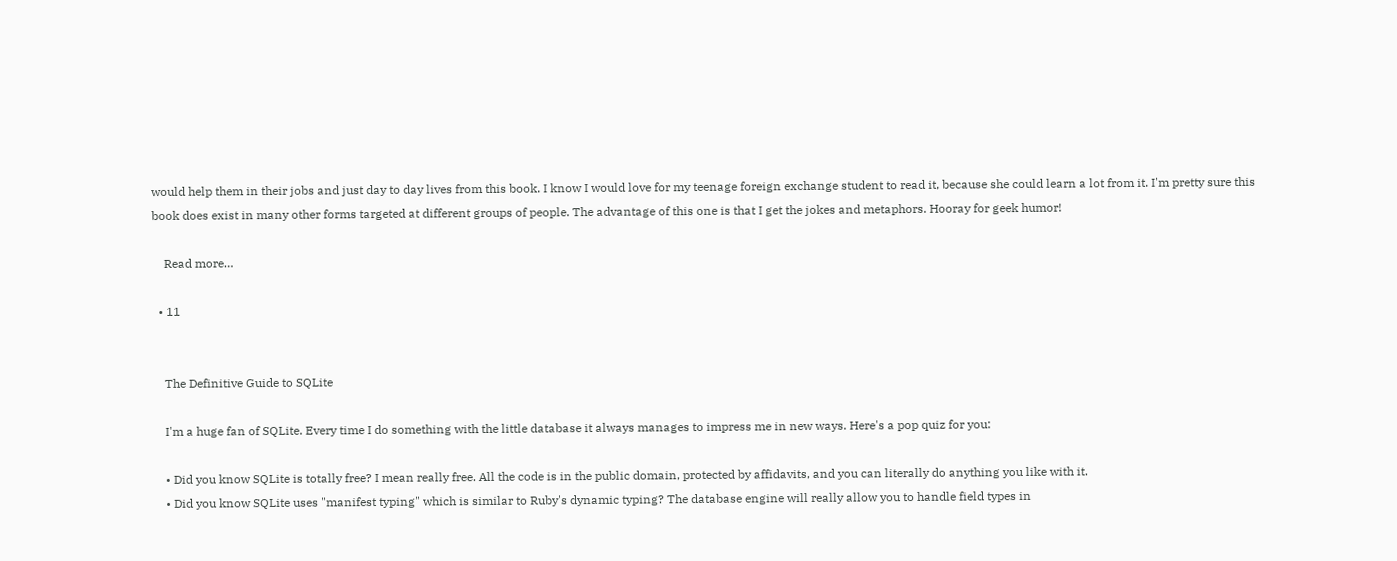would help them in their jobs and just day to day lives from this book. I know I would love for my teenage foreign exchange student to read it, because she could learn a lot from it. I'm pretty sure this book does exist in many other forms targeted at different groups of people. The advantage of this one is that I get the jokes and metaphors. Hooray for geek humor!

    Read more…

  • 11


    The Definitive Guide to SQLite

    I'm a huge fan of SQLite. Every time I do something with the little database it always manages to impress me in new ways. Here's a pop quiz for you:

    • Did you know SQLite is totally free? I mean really free. All the code is in the public domain, protected by affidavits, and you can literally do anything you like with it.
    • Did you know SQLite uses "manifest typing" which is similar to Ruby's dynamic typing? The database engine will really allow you to handle field types in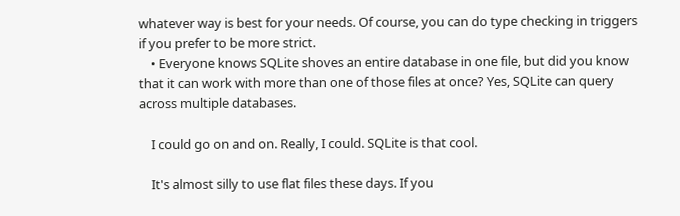whatever way is best for your needs. Of course, you can do type checking in triggers if you prefer to be more strict.
    • Everyone knows SQLite shoves an entire database in one file, but did you know that it can work with more than one of those files at once? Yes, SQLite can query across multiple databases.

    I could go on and on. Really, I could. SQLite is that cool.

    It's almost silly to use flat files these days. If you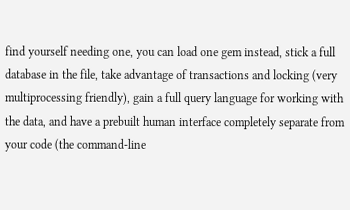find yourself needing one, you can load one gem instead, stick a full database in the file, take advantage of transactions and locking (very multiprocessing friendly), gain a full query language for working with the data, and have a prebuilt human interface completely separate from your code (the command-line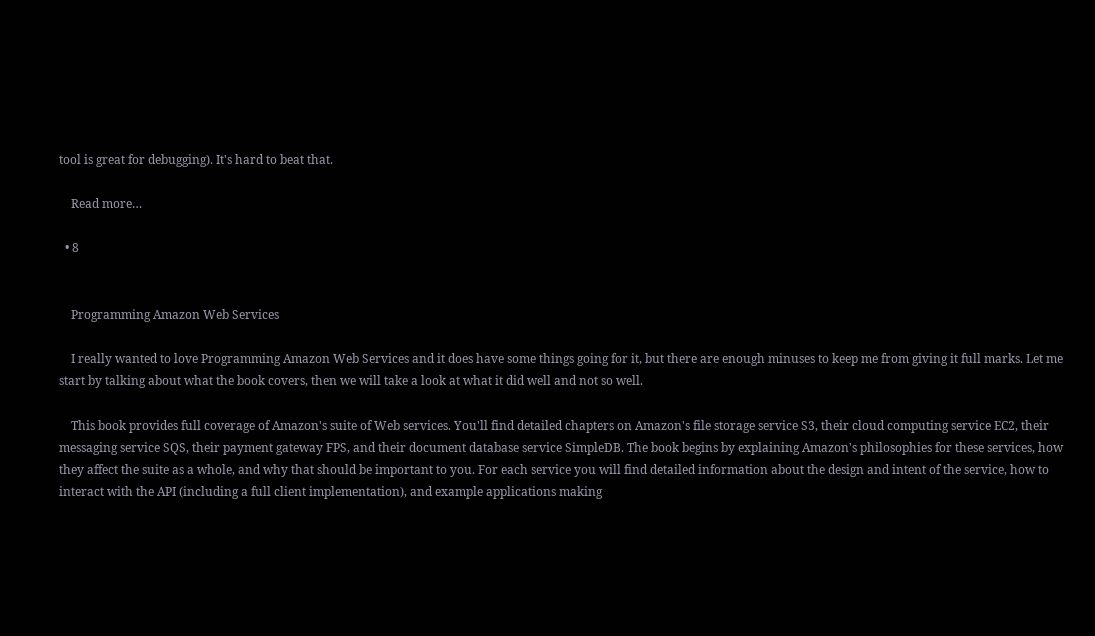tool is great for debugging). It's hard to beat that.

    Read more…

  • 8


    Programming Amazon Web Services

    I really wanted to love Programming Amazon Web Services and it does have some things going for it, but there are enough minuses to keep me from giving it full marks. Let me start by talking about what the book covers, then we will take a look at what it did well and not so well.

    This book provides full coverage of Amazon's suite of Web services. You'll find detailed chapters on Amazon's file storage service S3, their cloud computing service EC2, their messaging service SQS, their payment gateway FPS, and their document database service SimpleDB. The book begins by explaining Amazon's philosophies for these services, how they affect the suite as a whole, and why that should be important to you. For each service you will find detailed information about the design and intent of the service, how to interact with the API (including a full client implementation), and example applications making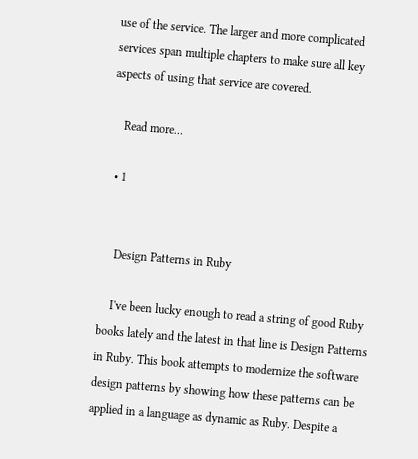use of the service. The larger and more complicated services span multiple chapters to make sure all key aspects of using that service are covered.

    Read more…

  • 1


    Design Patterns in Ruby

    I've been lucky enough to read a string of good Ruby books lately and the latest in that line is Design Patterns in Ruby. This book attempts to modernize the software design patterns by showing how these patterns can be applied in a language as dynamic as Ruby. Despite a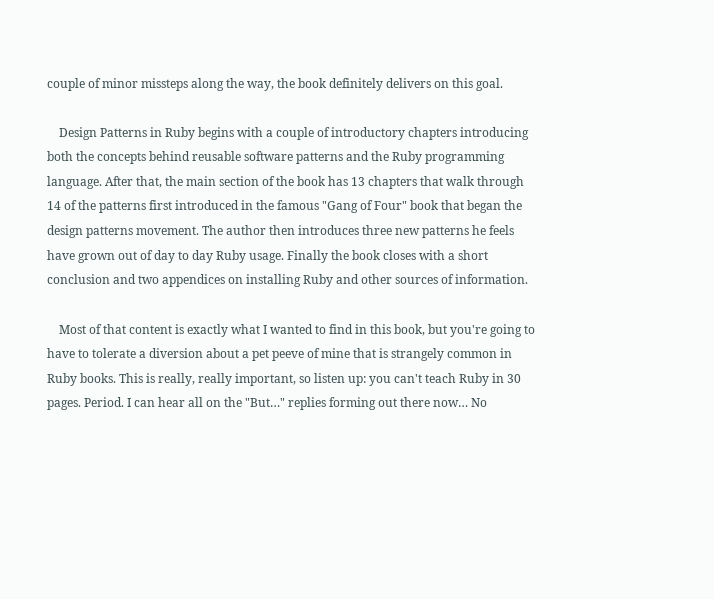couple of minor missteps along the way, the book definitely delivers on this goal.

    Design Patterns in Ruby begins with a couple of introductory chapters introducing both the concepts behind reusable software patterns and the Ruby programming language. After that, the main section of the book has 13 chapters that walk through 14 of the patterns first introduced in the famous "Gang of Four" book that began the design patterns movement. The author then introduces three new patterns he feels have grown out of day to day Ruby usage. Finally the book closes with a short conclusion and two appendices on installing Ruby and other sources of information.

    Most of that content is exactly what I wanted to find in this book, but you're going to have to tolerate a diversion about a pet peeve of mine that is strangely common in Ruby books. This is really, really important, so listen up: you can't teach Ruby in 30 pages. Period. I can hear all on the "But…" replies forming out there now… No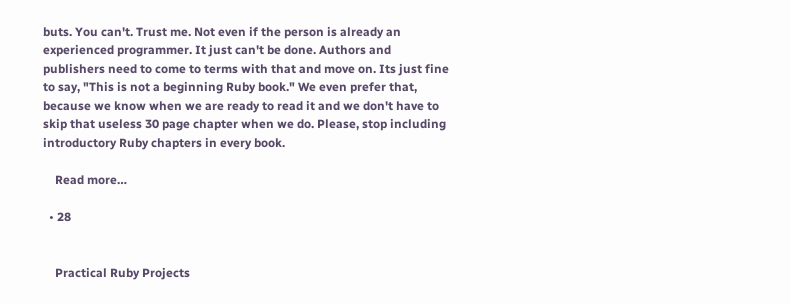buts. You can't. Trust me. Not even if the person is already an experienced programmer. It just can't be done. Authors and publishers need to come to terms with that and move on. Its just fine to say, "This is not a beginning Ruby book." We even prefer that, because we know when we are ready to read it and we don't have to skip that useless 30 page chapter when we do. Please, stop including introductory Ruby chapters in every book.

    Read more…

  • 28


    Practical Ruby Projects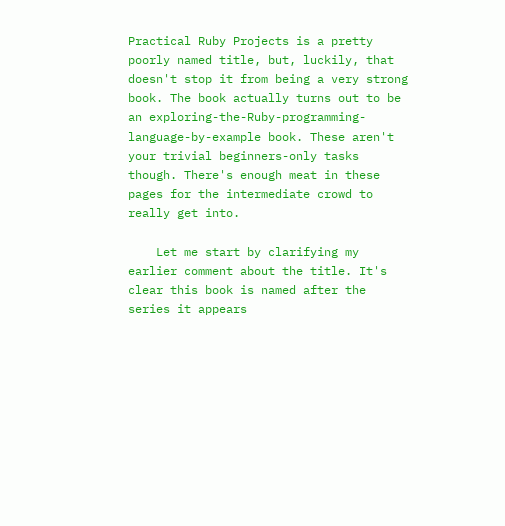Practical Ruby Projects is a pretty poorly named title, but, luckily, that doesn't stop it from being a very strong book. The book actually turns out to be an exploring-the-Ruby-programming-language-by-example book. These aren't your trivial beginners-only tasks though. There's enough meat in these pages for the intermediate crowd to really get into.

    Let me start by clarifying my earlier comment about the title. It's clear this book is named after the series it appears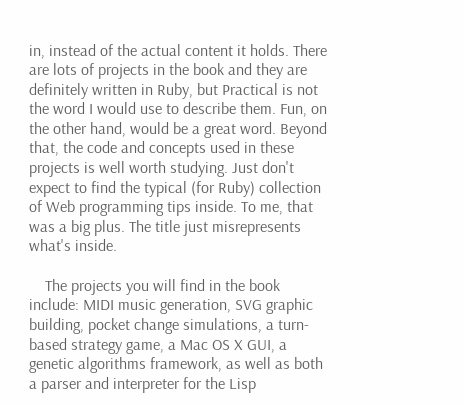in, instead of the actual content it holds. There are lots of projects in the book and they are definitely written in Ruby, but Practical is not the word I would use to describe them. Fun, on the other hand, would be a great word. Beyond that, the code and concepts used in these projects is well worth studying. Just don't expect to find the typical (for Ruby) collection of Web programming tips inside. To me, that was a big plus. The title just misrepresents what's inside.

    The projects you will find in the book include: MIDI music generation, SVG graphic building, pocket change simulations, a turn-based strategy game, a Mac OS X GUI, a genetic algorithms framework, as well as both a parser and interpreter for the Lisp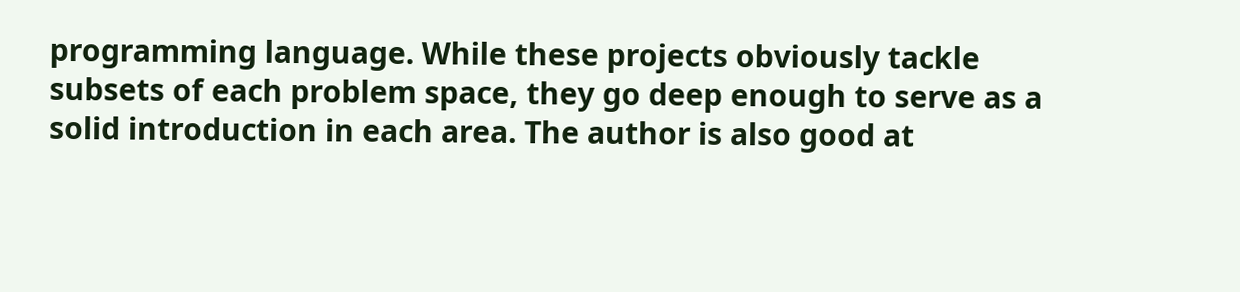programming language. While these projects obviously tackle subsets of each problem space, they go deep enough to serve as a solid introduction in each area. The author is also good at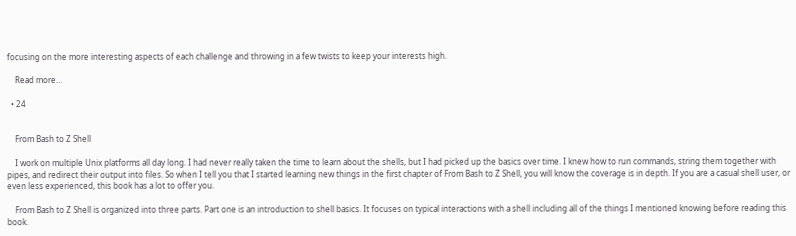focusing on the more interesting aspects of each challenge and throwing in a few twists to keep your interests high.

    Read more…

  • 24


    From Bash to Z Shell

    I work on multiple Unix platforms all day long. I had never really taken the time to learn about the shells, but I had picked up the basics over time. I knew how to run commands, string them together with pipes, and redirect their output into files. So when I tell you that I started learning new things in the first chapter of From Bash to Z Shell, you will know the coverage is in depth. If you are a casual shell user, or even less experienced, this book has a lot to offer you.

    From Bash to Z Shell is organized into three parts. Part one is an introduction to shell basics. It focuses on typical interactions with a shell including all of the things I mentioned knowing before reading this book.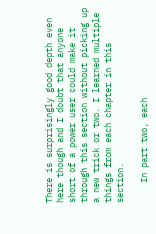There is surprisingly good depth even here though and I doubt that anyone short of a power user could make it through this section without picking up a new trick or two. I learned multiple things from each chapter in this section.

    In part two, each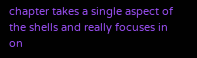chapter takes a single aspect of the shells and really focuses in on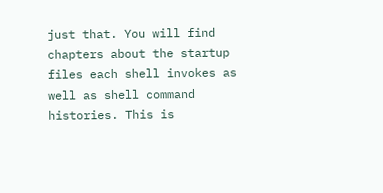just that. You will find chapters about the startup files each shell invokes as well as shell command histories. This is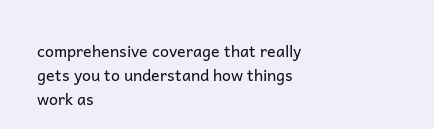comprehensive coverage that really gets you to understand how things work as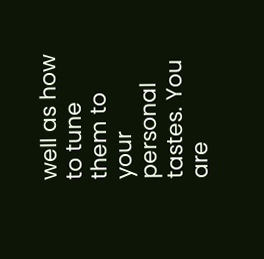well as how to tune them to your personal tastes. You are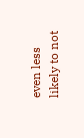even less likely to not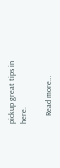pickup great tips in here.

    Read more…